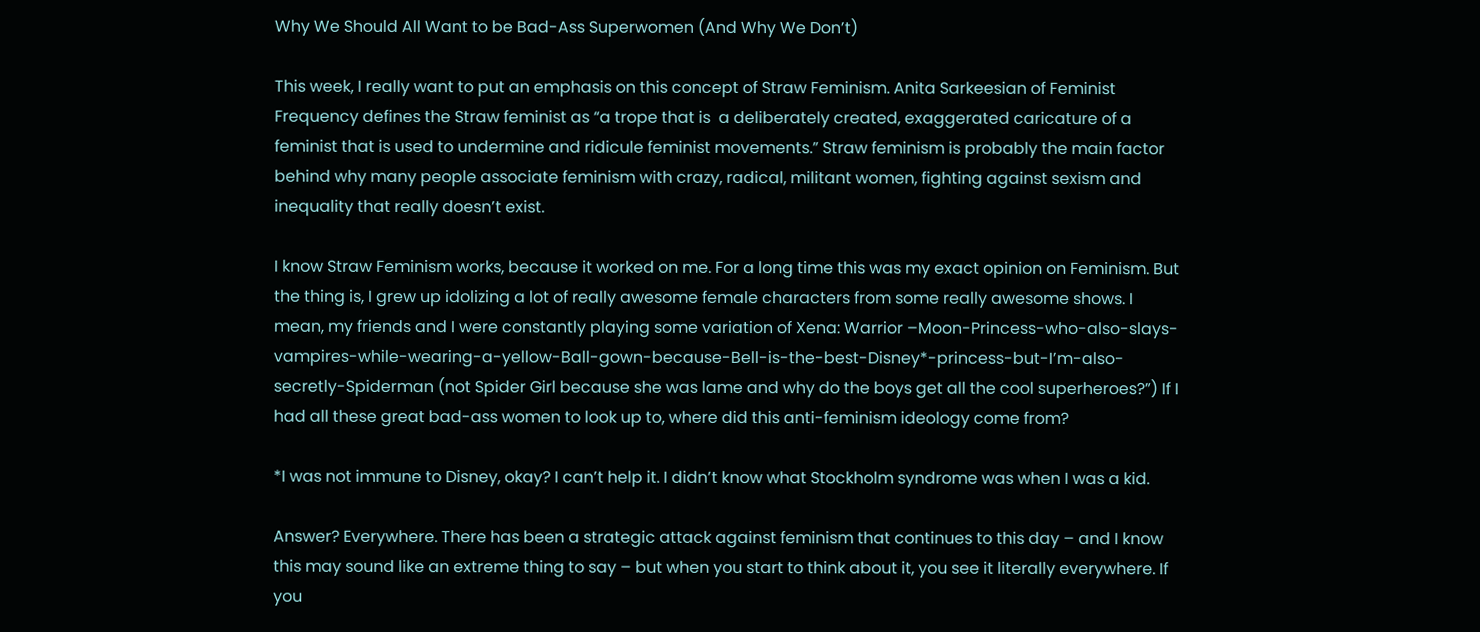Why We Should All Want to be Bad-Ass Superwomen (And Why We Don’t)

This week, I really want to put an emphasis on this concept of Straw Feminism. Anita Sarkeesian of Feminist Frequency defines the Straw feminist as “a trope that is  a deliberately created, exaggerated caricature of a feminist that is used to undermine and ridicule feminist movements.” Straw feminism is probably the main factor behind why many people associate feminism with crazy, radical, militant women, fighting against sexism and inequality that really doesn’t exist.

I know Straw Feminism works, because it worked on me. For a long time this was my exact opinion on Feminism. But the thing is, I grew up idolizing a lot of really awesome female characters from some really awesome shows. I mean, my friends and I were constantly playing some variation of Xena: Warrior –Moon-Princess-who-also-slays-vampires-while-wearing-a-yellow-Ball-gown-because-Bell-is-the-best-Disney*-princess-but-I’m-also-secretly-Spiderman (not Spider Girl because she was lame and why do the boys get all the cool superheroes?”) If I had all these great bad-ass women to look up to, where did this anti-feminism ideology come from?

*I was not immune to Disney, okay? I can’t help it. I didn’t know what Stockholm syndrome was when I was a kid.

Answer? Everywhere. There has been a strategic attack against feminism that continues to this day – and I know this may sound like an extreme thing to say – but when you start to think about it, you see it literally everywhere. If you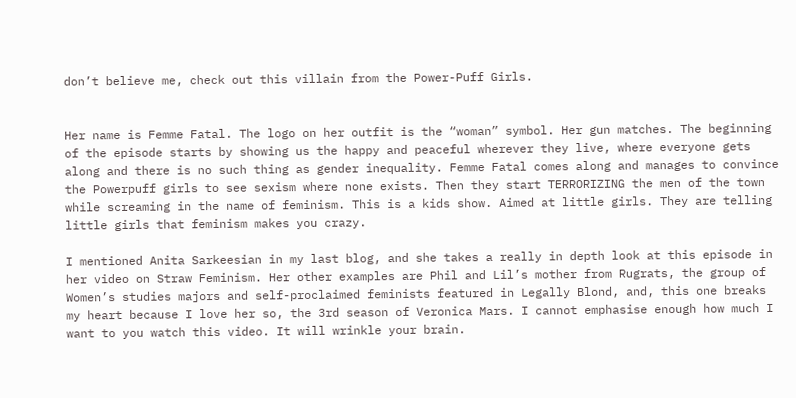don’t believe me, check out this villain from the Power-Puff Girls.


Her name is Femme Fatal. The logo on her outfit is the “woman” symbol. Her gun matches. The beginning of the episode starts by showing us the happy and peaceful wherever they live, where everyone gets along and there is no such thing as gender inequality. Femme Fatal comes along and manages to convince the Powerpuff girls to see sexism where none exists. Then they start TERRORIZING the men of the town while screaming in the name of feminism. This is a kids show. Aimed at little girls. They are telling little girls that feminism makes you crazy.

I mentioned Anita Sarkeesian in my last blog, and she takes a really in depth look at this episode in her video on Straw Feminism. Her other examples are Phil and Lil’s mother from Rugrats, the group of Women’s studies majors and self-proclaimed feminists featured in Legally Blond, and, this one breaks my heart because I love her so, the 3rd season of Veronica Mars. I cannot emphasise enough how much I want to you watch this video. It will wrinkle your brain.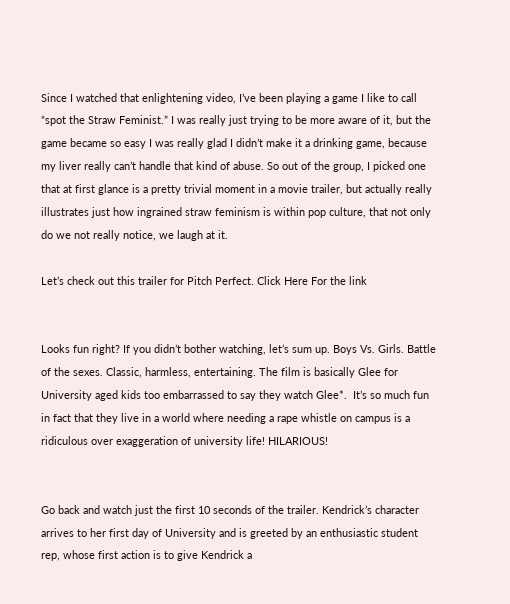Since I watched that enlightening video, I’ve been playing a game I like to call “spot the Straw Feminist.” I was really just trying to be more aware of it, but the game became so easy I was really glad I didn’t make it a drinking game, because my liver really can’t handle that kind of abuse. So out of the group, I picked one that at first glance is a pretty trivial moment in a movie trailer, but actually really illustrates just how ingrained straw feminism is within pop culture, that not only do we not really notice, we laugh at it.

Let’s check out this trailer for Pitch Perfect. Click Here For the link


Looks fun right? If you didn’t bother watching, let’s sum up. Boys Vs. Girls. Battle of the sexes. Classic, harmless, entertaining. The film is basically Glee for University aged kids too embarrassed to say they watch Glee*.  It’s so much fun in fact that they live in a world where needing a rape whistle on campus is a ridiculous over exaggeration of university life! HILARIOUS!


Go back and watch just the first 10 seconds of the trailer. Kendrick’s character arrives to her first day of University and is greeted by an enthusiastic student rep, whose first action is to give Kendrick a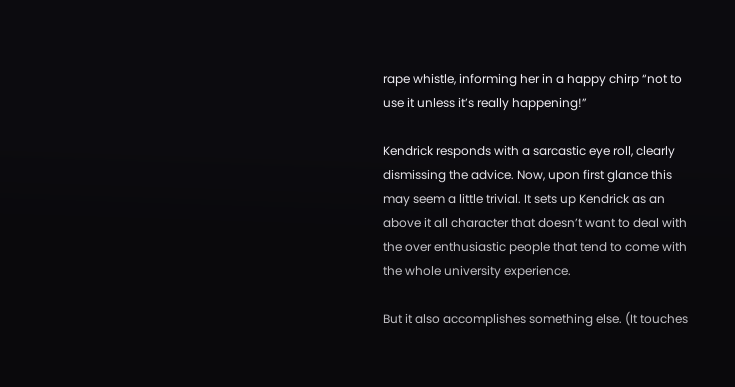rape whistle, informing her in a happy chirp “not to use it unless it’s really happening!”

Kendrick responds with a sarcastic eye roll, clearly dismissing the advice. Now, upon first glance this may seem a little trivial. It sets up Kendrick as an above it all character that doesn’t want to deal with the over enthusiastic people that tend to come with the whole university experience.

But it also accomplishes something else. (It touches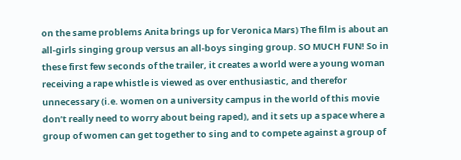on the same problems Anita brings up for Veronica Mars) The film is about an all-girls singing group versus an all-boys singing group. SO MUCH FUN! So in these first few seconds of the trailer, it creates a world were a young woman receiving a rape whistle is viewed as over enthusiastic, and therefor unnecessary (i.e. women on a university campus in the world of this movie don’t really need to worry about being raped), and it sets up a space where a group of women can get together to sing and to compete against a group of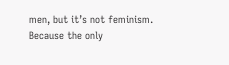men, but it’s not feminism. Because the only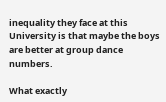inequality they face at this University is that maybe the boys are better at group dance numbers.

What exactly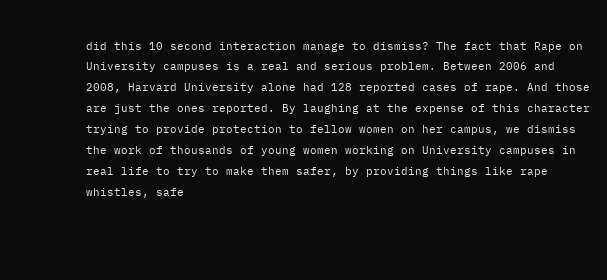did this 10 second interaction manage to dismiss? The fact that Rape on University campuses is a real and serious problem. Between 2006 and 2008, Harvard University alone had 128 reported cases of rape. And those are just the ones reported. By laughing at the expense of this character trying to provide protection to fellow women on her campus, we dismiss the work of thousands of young women working on University campuses in real life to try to make them safer, by providing things like rape whistles, safe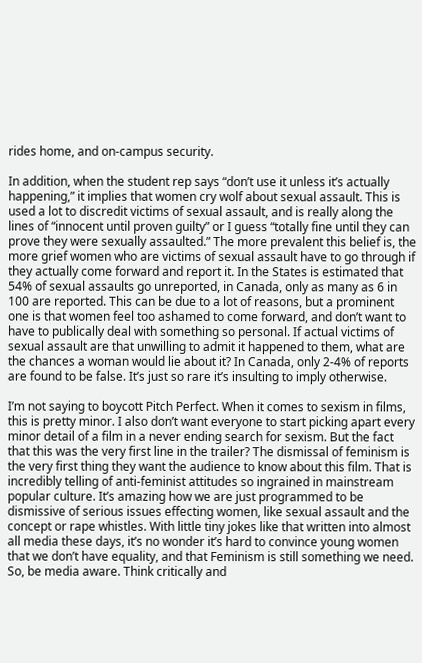rides home, and on-campus security.

In addition, when the student rep says “don’t use it unless it’s actually happening,” it implies that women cry wolf about sexual assault. This is used a lot to discredit victims of sexual assault, and is really along the lines of “innocent until proven guilty” or I guess “totally fine until they can prove they were sexually assaulted.” The more prevalent this belief is, the more grief women who are victims of sexual assault have to go through if they actually come forward and report it. In the States is estimated that 54% of sexual assaults go unreported, in Canada, only as many as 6 in 100 are reported. This can be due to a lot of reasons, but a prominent one is that women feel too ashamed to come forward, and don’t want to have to publically deal with something so personal. If actual victims of sexual assault are that unwilling to admit it happened to them, what are the chances a woman would lie about it? In Canada, only 2-4% of reports are found to be false. It’s just so rare it’s insulting to imply otherwise.

I’m not saying to boycott Pitch Perfect. When it comes to sexism in films, this is pretty minor. I also don’t want everyone to start picking apart every minor detail of a film in a never ending search for sexism. But the fact that this was the very first line in the trailer? The dismissal of feminism is the very first thing they want the audience to know about this film. That is incredibly telling of anti-feminist attitudes so ingrained in mainstream popular culture. It’s amazing how we are just programmed to be dismissive of serious issues effecting women, like sexual assault and the concept or rape whistles. With little tiny jokes like that written into almost all media these days, it’s no wonder it’s hard to convince young women that we don’t have equality, and that Feminism is still something we need. So, be media aware. Think critically and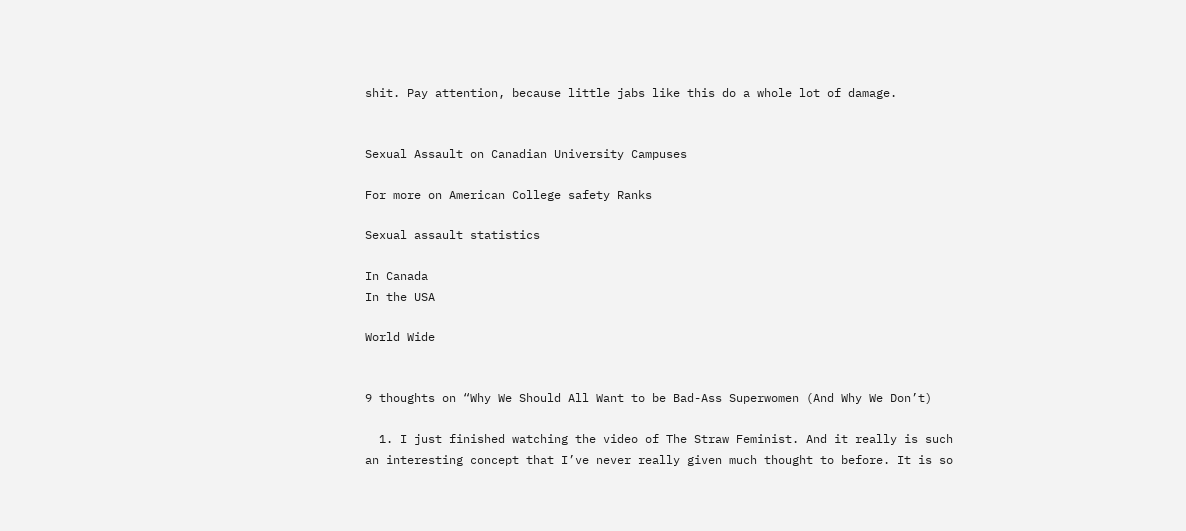shit. Pay attention, because little jabs like this do a whole lot of damage.


Sexual Assault on Canadian University Campuses

For more on American College safety Ranks

Sexual assault statistics

In Canada
In the USA

World Wide


9 thoughts on “Why We Should All Want to be Bad-Ass Superwomen (And Why We Don’t)

  1. I just finished watching the video of The Straw Feminist. And it really is such an interesting concept that I’ve never really given much thought to before. It is so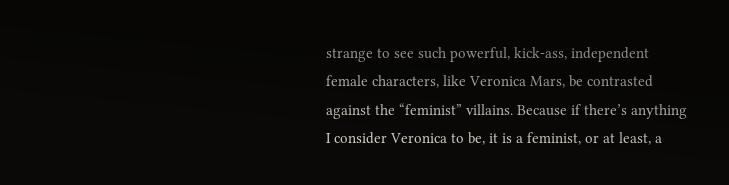strange to see such powerful, kick-ass, independent female characters, like Veronica Mars, be contrasted against the “feminist” villains. Because if there’s anything I consider Veronica to be, it is a feminist, or at least, a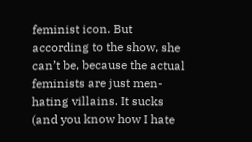feminist icon. But according to the show, she can’t be, because the actual feminists are just men-hating villains. It sucks (and you know how I hate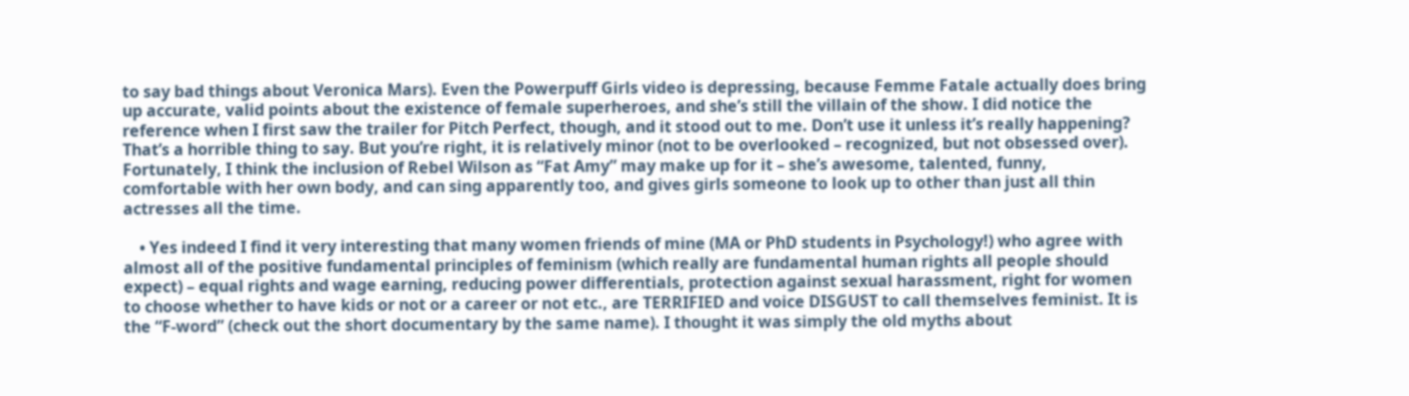to say bad things about Veronica Mars). Even the Powerpuff Girls video is depressing, because Femme Fatale actually does bring up accurate, valid points about the existence of female superheroes, and she’s still the villain of the show. I did notice the reference when I first saw the trailer for Pitch Perfect, though, and it stood out to me. Don’t use it unless it’s really happening? That’s a horrible thing to say. But you’re right, it is relatively minor (not to be overlooked – recognized, but not obsessed over). Fortunately, I think the inclusion of Rebel Wilson as “Fat Amy” may make up for it – she’s awesome, talented, funny, comfortable with her own body, and can sing apparently too, and gives girls someone to look up to other than just all thin actresses all the time.

    • Yes indeed I find it very interesting that many women friends of mine (MA or PhD students in Psychology!) who agree with almost all of the positive fundamental principles of feminism (which really are fundamental human rights all people should expect) – equal rights and wage earning, reducing power differentials, protection against sexual harassment, right for women to choose whether to have kids or not or a career or not etc., are TERRIFIED and voice DISGUST to call themselves feminist. It is the “F-word” (check out the short documentary by the same name). I thought it was simply the old myths about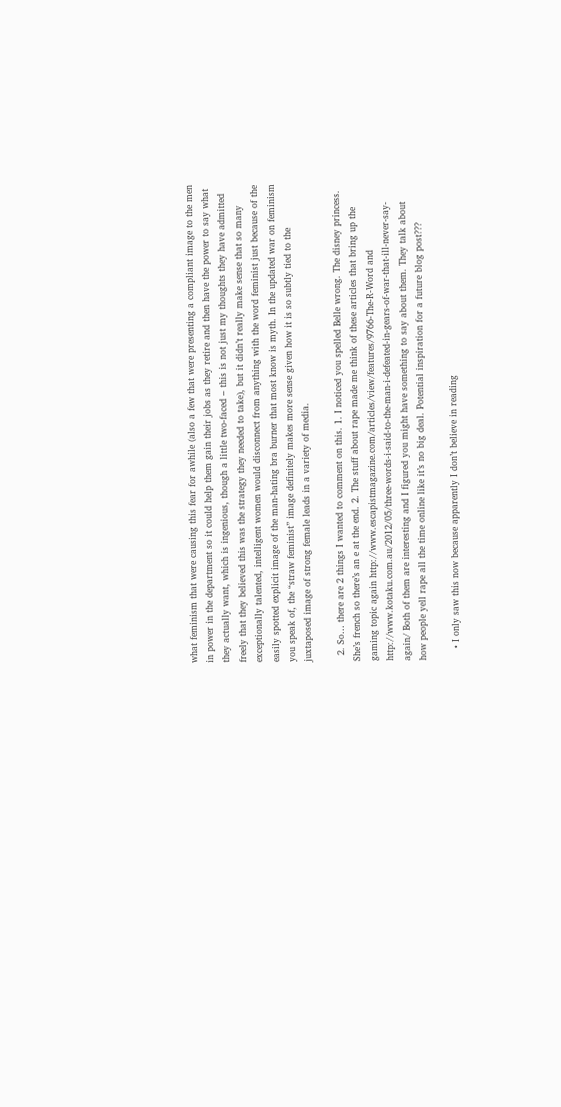what feminism that were causing this fear for awhile (also a few that were presenting a compliant image to the men in power in the department so it could help them gain their jobs as they retire and then have the power to say what they actually want, which is ingenious, though a little two-faced – this is not just my thoughts they have admitted freely that they believed this was the strategy they needed to take), but it didn’t really make sense that so many exceptionally talented, intelligent women would disconnect from anything with the word feminist just because of the easily spotted explicit image of the man-hating bra burner that most know is myth. In the updated war on feminism you speak of, the “straw feminist” image definitely makes more sense given how it is so subtly tied to the juxtaposed image of strong female leads in a variety of media.

  2. So… there are 2 things I wanted to comment on this. 1. I noticed you spelled Belle wrong. The disney princess. She’s french so there’s an e at the end. 2. The stuff about rape made me think of these articles that bring up the gaming topic again http://www.escapistmagazine.com/articles/view/features/9766-The-R-Word and http://www.kotaku.com.au/2012/05/three-words-i-said-to-the-man-i-defeated-in-gears-of-war-that-ill-never-say-again/ Both of them are interesting and I figured you might have something to say about them. They talk about how people yell rape all the time online like it’s no big deal. Potential inspiration for a future blog post???

    • I only saw this now because apparently I don’t believe in reading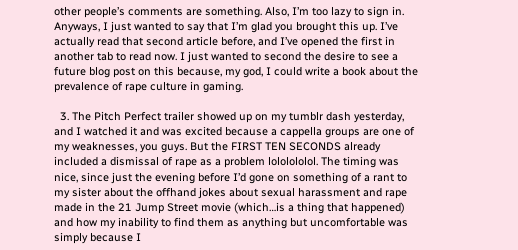other people’s comments are something. Also, I’m too lazy to sign in. Anyways, I just wanted to say that I’m glad you brought this up. I’ve actually read that second article before, and I’ve opened the first in another tab to read now. I just wanted to second the desire to see a future blog post on this because, my god, I could write a book about the prevalence of rape culture in gaming.

  3. The Pitch Perfect trailer showed up on my tumblr dash yesterday, and I watched it and was excited because a cappella groups are one of my weaknesses, you guys. But the FIRST TEN SECONDS already included a dismissal of rape as a problem lololololol. The timing was nice, since just the evening before I’d gone on something of a rant to my sister about the offhand jokes about sexual harassment and rape made in the 21 Jump Street movie (which…is a thing that happened) and how my inability to find them as anything but uncomfortable was simply because I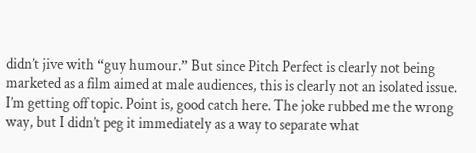didn’t jive with “guy humour.” But since Pitch Perfect is clearly not being marketed as a film aimed at male audiences, this is clearly not an isolated issue. I’m getting off topic. Point is, good catch here. The joke rubbed me the wrong way, but I didn’t peg it immediately as a way to separate what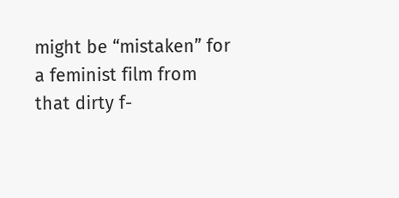might be “mistaken” for a feminist film from that dirty f-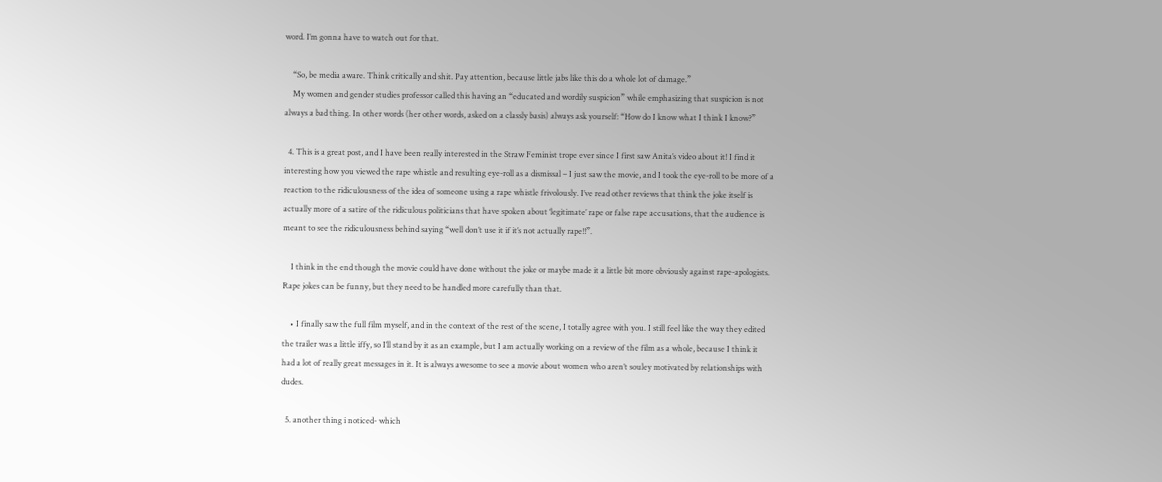word. I’m gonna have to watch out for that.

    “So, be media aware. Think critically and shit. Pay attention, because little jabs like this do a whole lot of damage.”
    My women and gender studies professor called this having an “educated and wordily suspicion” while emphasizing that suspicion is not always a bad thing. In other words (her other words, asked on a classly basis) always ask yourself: “How do I know what I think I know?”

  4. This is a great post, and I have been really interested in the Straw Feminist trope ever since I first saw Anita’s video about it! I find it interesting how you viewed the rape whistle and resulting eye-roll as a dismissal – I just saw the movie, and I took the eye-roll to be more of a reaction to the ridiculousness of the idea of someone using a rape whistle frivolously. I’ve read other reviews that think the joke itself is actually more of a satire of the ridiculous politicians that have spoken about ‘legitimate’ rape or false rape accusations, that the audience is meant to see the ridiculousness behind saying “well don’t use it if it’s not actually rape!!”.

    I think in the end though the movie could have done without the joke or maybe made it a little bit more obviously against rape-apologists. Rape jokes can be funny, but they need to be handled more carefully than that.

    • I finally saw the full film myself, and in the context of the rest of the scene, I totally agree with you. I still feel like the way they edited the trailer was a little iffy, so I’ll stand by it as an example, but I am actually working on a review of the film as a whole, because I think it had a lot of really great messages in it. It is always awesome to see a movie about women who aren’t souley motivated by relationships with dudes.

  5. another thing i noticed- which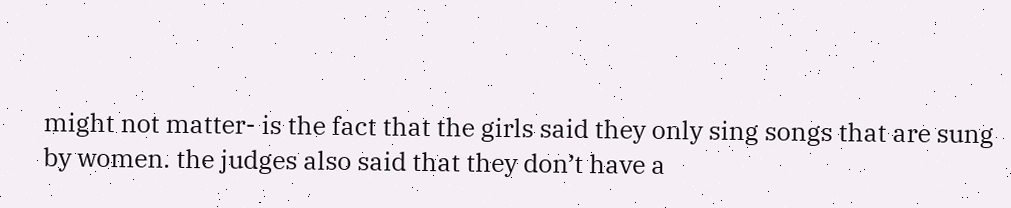might not matter- is the fact that the girls said they only sing songs that are sung by women. the judges also said that they don’t have a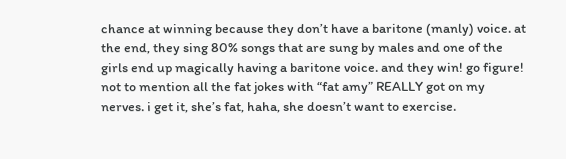chance at winning because they don’t have a baritone (manly) voice. at the end, they sing 80% songs that are sung by males and one of the girls end up magically having a baritone voice. and they win! go figure! not to mention all the fat jokes with “fat amy” REALLY got on my nerves. i get it, she’s fat, haha, she doesn’t want to exercise.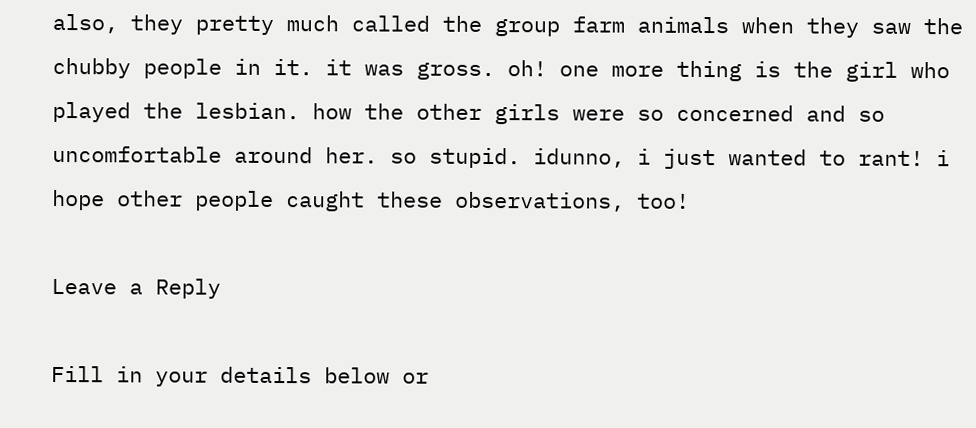also, they pretty much called the group farm animals when they saw the chubby people in it. it was gross. oh! one more thing is the girl who played the lesbian. how the other girls were so concerned and so uncomfortable around her. so stupid. idunno, i just wanted to rant! i hope other people caught these observations, too!

Leave a Reply

Fill in your details below or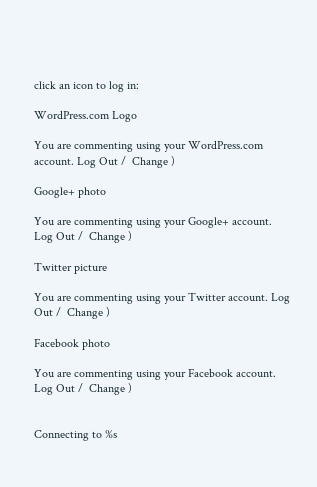click an icon to log in:

WordPress.com Logo

You are commenting using your WordPress.com account. Log Out /  Change )

Google+ photo

You are commenting using your Google+ account. Log Out /  Change )

Twitter picture

You are commenting using your Twitter account. Log Out /  Change )

Facebook photo

You are commenting using your Facebook account. Log Out /  Change )


Connecting to %s